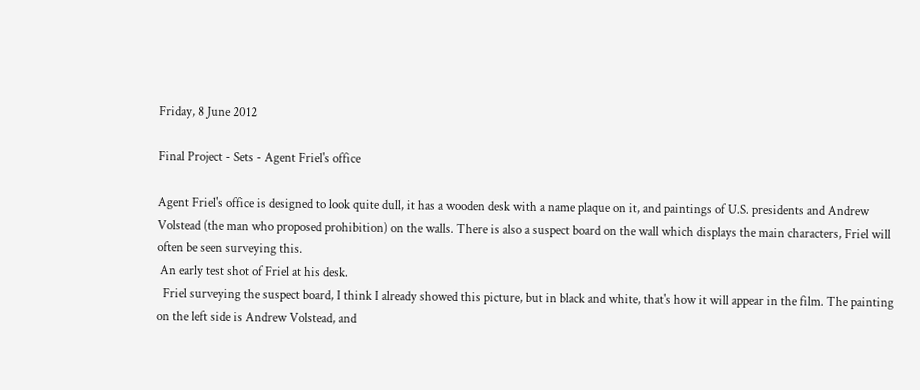Friday, 8 June 2012

Final Project - Sets - Agent Friel's office

Agent Friel's office is designed to look quite dull, it has a wooden desk with a name plaque on it, and paintings of U.S. presidents and Andrew Volstead (the man who proposed prohibition) on the walls. There is also a suspect board on the wall which displays the main characters, Friel will often be seen surveying this.
 An early test shot of Friel at his desk.
  Friel surveying the suspect board, I think I already showed this picture, but in black and white, that's how it will appear in the film. The painting on the left side is Andrew Volstead, and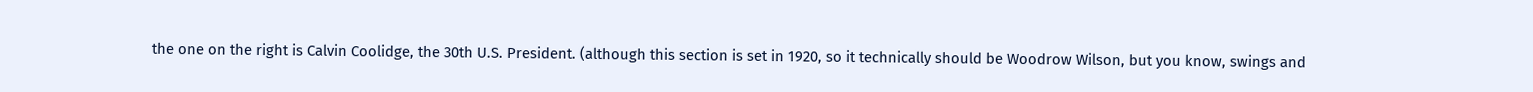the one on the right is Calvin Coolidge, the 30th U.S. President. (although this section is set in 1920, so it technically should be Woodrow Wilson, but you know, swings and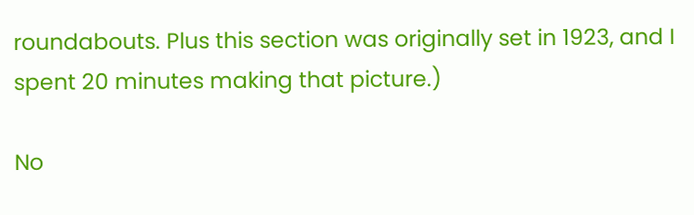roundabouts. Plus this section was originally set in 1923, and I spent 20 minutes making that picture.)

No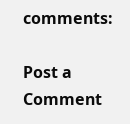comments:

Post a Comment